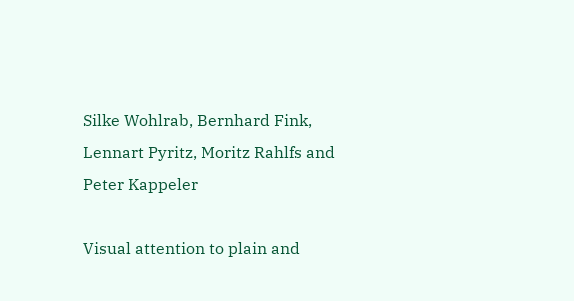Silke Wohlrab, Bernhard Fink, Lennart Pyritz, Moritz Rahlfs and Peter Kappeler

Visual attention to plain and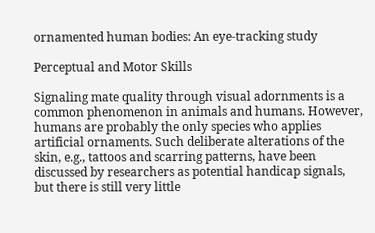ornamented human bodies: An eye-tracking study

Perceptual and Motor Skills

Signaling mate quality through visual adornments is a common phenomenon in animals and humans. However, humans are probably the only species who applies artificial ornaments. Such deliberate alterations of the skin, e.g., tattoos and scarring patterns, have been discussed by researchers as potential handicap signals, but there is still very little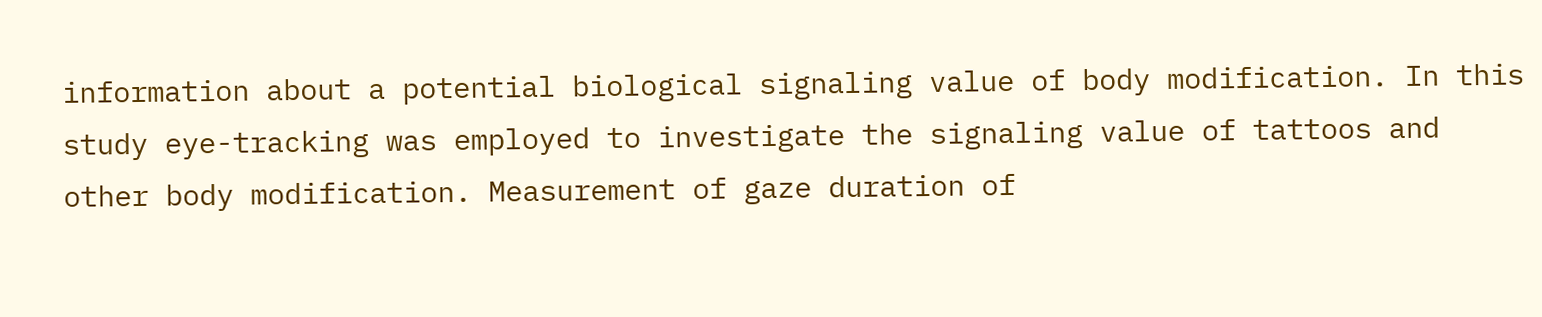information about a potential biological signaling value of body modification. In this study eye-tracking was employed to investigate the signaling value of tattoos and other body modification. Measurement of gaze duration of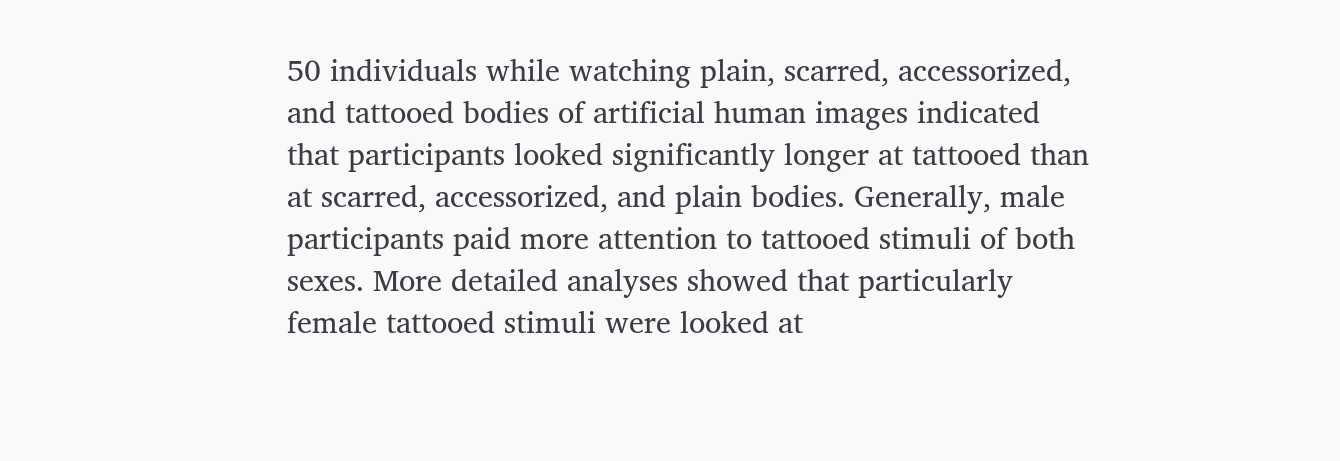50 individuals while watching plain, scarred, accessorized, and tattooed bodies of artificial human images indicated that participants looked significantly longer at tattooed than at scarred, accessorized, and plain bodies. Generally, male participants paid more attention to tattooed stimuli of both sexes. More detailed analyses showed that particularly female tattooed stimuli were looked at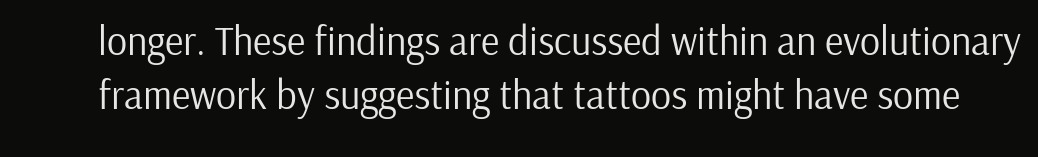longer. These findings are discussed within an evolutionary framework by suggesting that tattoos might have some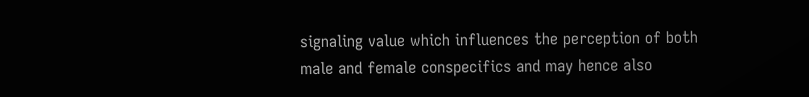signaling value which influences the perception of both male and female conspecifics and may hence also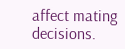affect mating decisions.